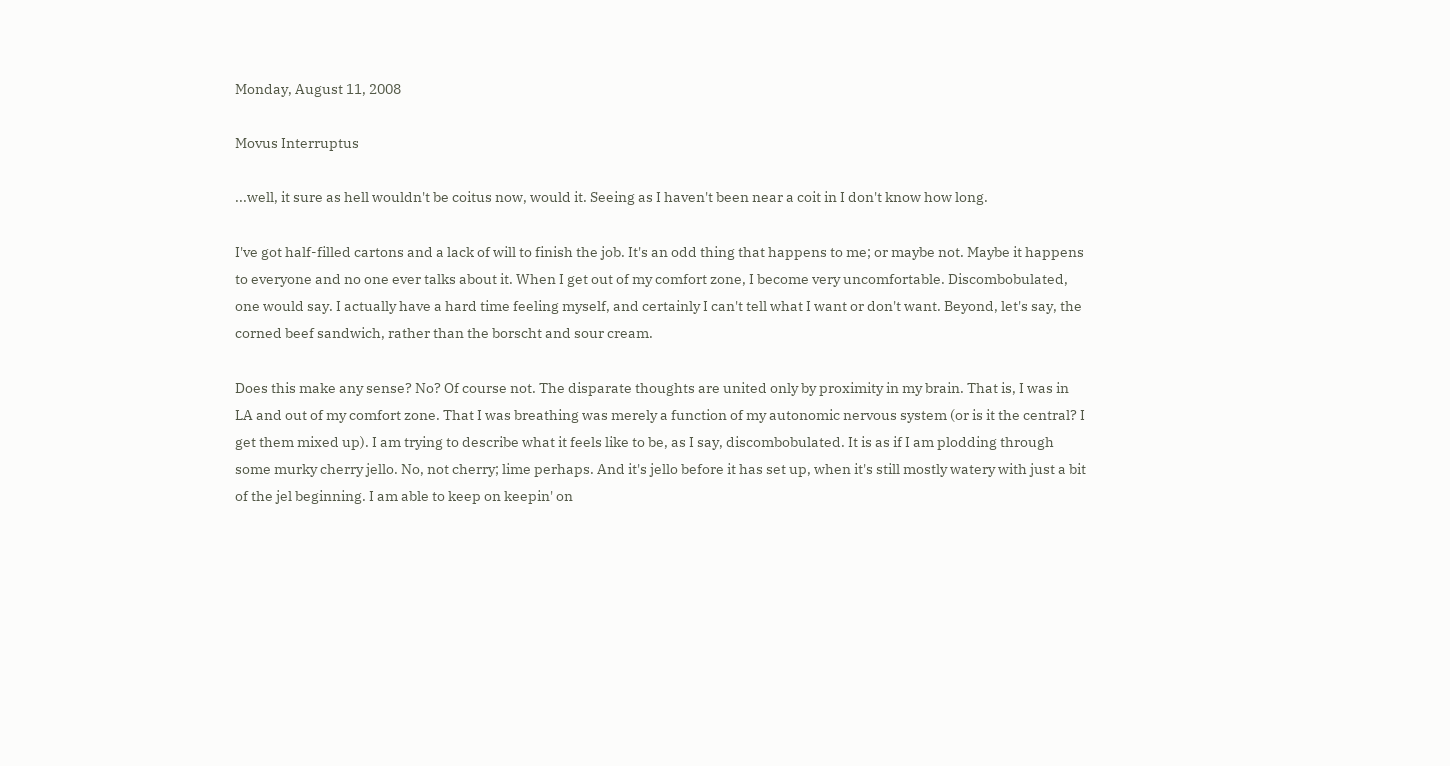Monday, August 11, 2008

Movus Interruptus

...well, it sure as hell wouldn't be coitus now, would it. Seeing as I haven't been near a coit in I don't know how long.

I've got half-filled cartons and a lack of will to finish the job. It's an odd thing that happens to me; or maybe not. Maybe it happens to everyone and no one ever talks about it. When I get out of my comfort zone, I become very uncomfortable. Discombobulated, one would say. I actually have a hard time feeling myself, and certainly I can't tell what I want or don't want. Beyond, let's say, the corned beef sandwich, rather than the borscht and sour cream.

Does this make any sense? No? Of course not. The disparate thoughts are united only by proximity in my brain. That is, I was in LA and out of my comfort zone. That I was breathing was merely a function of my autonomic nervous system (or is it the central? I get them mixed up). I am trying to describe what it feels like to be, as I say, discombobulated. It is as if I am plodding through some murky cherry jello. No, not cherry; lime perhaps. And it's jello before it has set up, when it's still mostly watery with just a bit of the jel beginning. I am able to keep on keepin' on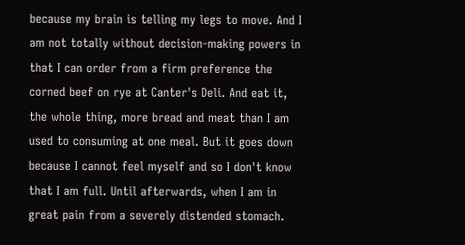because my brain is telling my legs to move. And I am not totally without decision-making powers in that I can order from a firm preference the corned beef on rye at Canter's Deli. And eat it, the whole thing, more bread and meat than I am used to consuming at one meal. But it goes down because I cannot feel myself and so I don't know that I am full. Until afterwards, when I am in great pain from a severely distended stomach.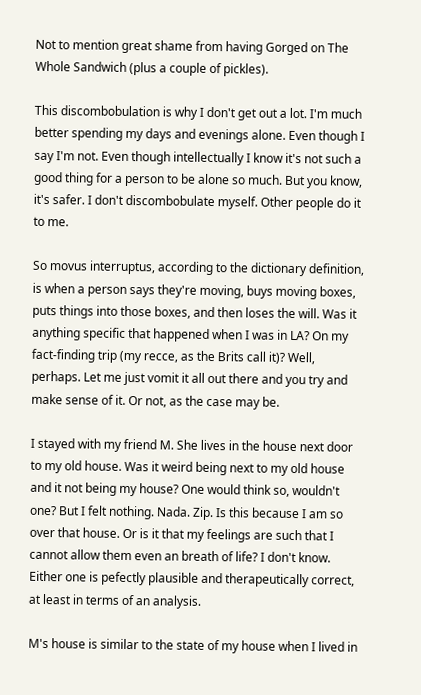Not to mention great shame from having Gorged on The Whole Sandwich (plus a couple of pickles).

This discombobulation is why I don't get out a lot. I'm much better spending my days and evenings alone. Even though I say I'm not. Even though intellectually I know it's not such a good thing for a person to be alone so much. But you know, it's safer. I don't discombobulate myself. Other people do it to me.

So movus interruptus, according to the dictionary definition, is when a person says they're moving, buys moving boxes, puts things into those boxes, and then loses the will. Was it anything specific that happened when I was in LA? On my fact-finding trip (my recce, as the Brits call it)? Well, perhaps. Let me just vomit it all out there and you try and make sense of it. Or not, as the case may be.

I stayed with my friend M. She lives in the house next door to my old house. Was it weird being next to my old house and it not being my house? One would think so, wouldn't one? But I felt nothing. Nada. Zip. Is this because I am so over that house. Or is it that my feelings are such that I cannot allow them even an breath of life? I don't know. Either one is pefectly plausible and therapeutically correct, at least in terms of an analysis.

M's house is similar to the state of my house when I lived in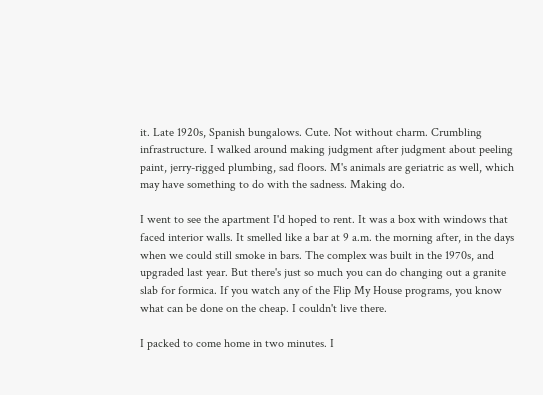it. Late 1920s, Spanish bungalows. Cute. Not without charm. Crumbling infrastructure. I walked around making judgment after judgment about peeling paint, jerry-rigged plumbing, sad floors. M's animals are geriatric as well, which may have something to do with the sadness. Making do.

I went to see the apartment I'd hoped to rent. It was a box with windows that faced interior walls. It smelled like a bar at 9 a.m. the morning after, in the days when we could still smoke in bars. The complex was built in the 1970s, and upgraded last year. But there's just so much you can do changing out a granite slab for formica. If you watch any of the Flip My House programs, you know what can be done on the cheap. I couldn't live there.

I packed to come home in two minutes. I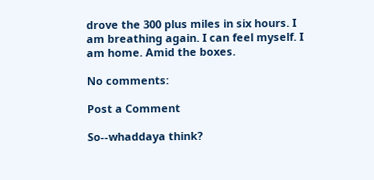drove the 300 plus miles in six hours. I am breathing again. I can feel myself. I am home. Amid the boxes.

No comments:

Post a Comment

So--whaddaya think?